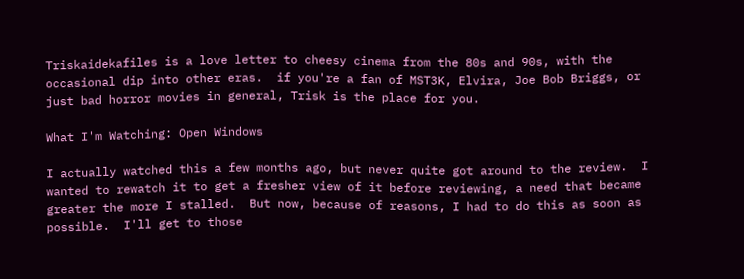Triskaidekafiles is a love letter to cheesy cinema from the 80s and 90s, with the occasional dip into other eras.  if you're a fan of MST3K, Elvira, Joe Bob Briggs, or just bad horror movies in general, Trisk is the place for you.

What I'm Watching: Open Windows

I actually watched this a few months ago, but never quite got around to the review.  I wanted to rewatch it to get a fresher view of it before reviewing, a need that became greater the more I stalled.  But now, because of reasons, I had to do this as soon as possible.  I'll get to those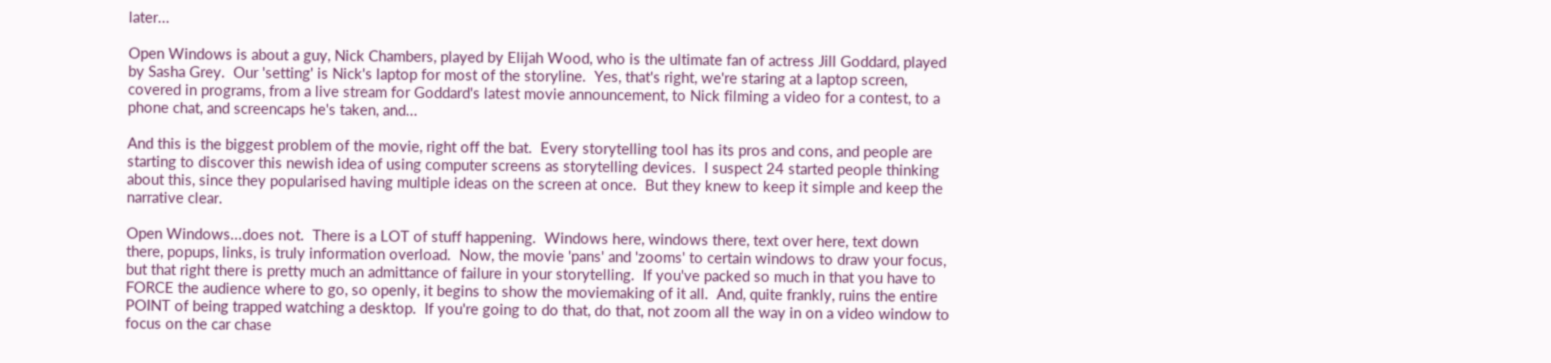later...

Open Windows is about a guy, Nick Chambers, played by Elijah Wood, who is the ultimate fan of actress Jill Goddard, played by Sasha Grey.  Our 'setting' is Nick's laptop for most of the storyline.  Yes, that's right, we're staring at a laptop screen, covered in programs, from a live stream for Goddard's latest movie announcement, to Nick filming a video for a contest, to a phone chat, and screencaps he's taken, and...

And this is the biggest problem of the movie, right off the bat.  Every storytelling tool has its pros and cons, and people are starting to discover this newish idea of using computer screens as storytelling devices.  I suspect 24 started people thinking about this, since they popularised having multiple ideas on the screen at once.  But they knew to keep it simple and keep the narrative clear.

Open Windows...does not.  There is a LOT of stuff happening.  Windows here, windows there, text over here, text down there, popups, links, is truly information overload.  Now, the movie 'pans' and 'zooms' to certain windows to draw your focus, but that right there is pretty much an admittance of failure in your storytelling.  If you've packed so much in that you have to FORCE the audience where to go, so openly, it begins to show the moviemaking of it all.  And, quite frankly, ruins the entire POINT of being trapped watching a desktop.  If you're going to do that, do that, not zoom all the way in on a video window to focus on the car chase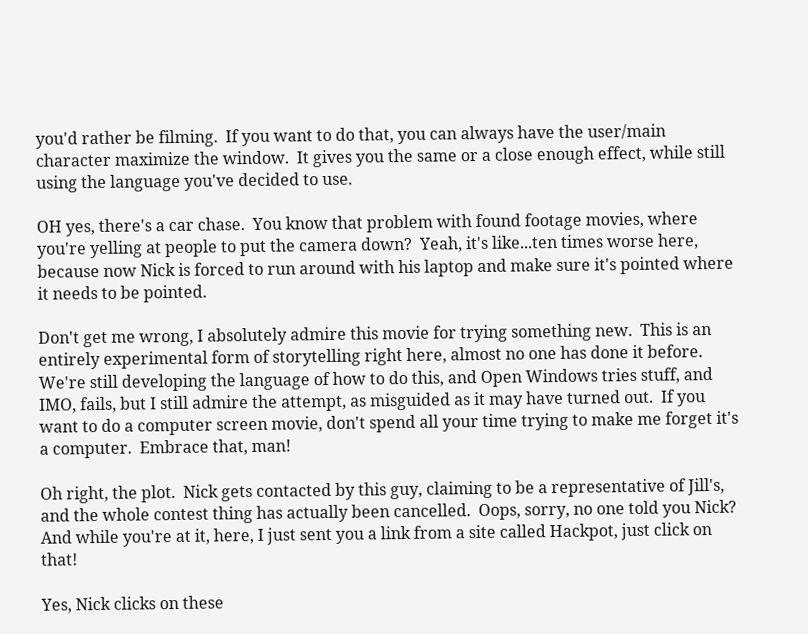you'd rather be filming.  If you want to do that, you can always have the user/main character maximize the window.  It gives you the same or a close enough effect, while still using the language you've decided to use.

OH yes, there's a car chase.  You know that problem with found footage movies, where you're yelling at people to put the camera down?  Yeah, it's like...ten times worse here, because now Nick is forced to run around with his laptop and make sure it's pointed where it needs to be pointed.

Don't get me wrong, I absolutely admire this movie for trying something new.  This is an entirely experimental form of storytelling right here, almost no one has done it before.  We're still developing the language of how to do this, and Open Windows tries stuff, and IMO, fails, but I still admire the attempt, as misguided as it may have turned out.  If you want to do a computer screen movie, don't spend all your time trying to make me forget it's a computer.  Embrace that, man!

Oh right, the plot.  Nick gets contacted by this guy, claiming to be a representative of Jill's, and the whole contest thing has actually been cancelled.  Oops, sorry, no one told you Nick?  And while you're at it, here, I just sent you a link from a site called Hackpot, just click on that!

Yes, Nick clicks on these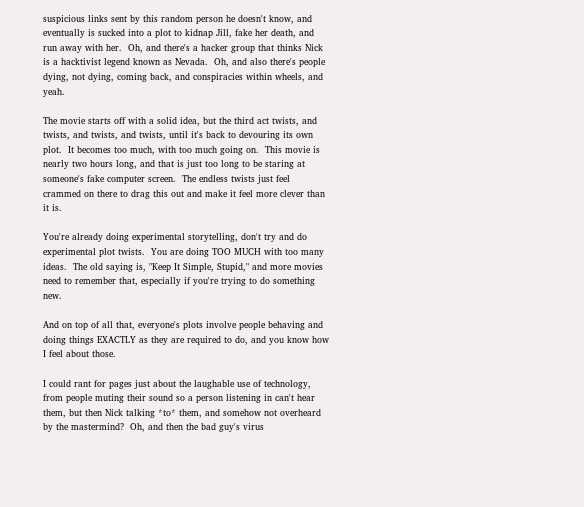suspicious links sent by this random person he doesn't know, and eventually is sucked into a plot to kidnap Jill, fake her death, and run away with her.  Oh, and there's a hacker group that thinks Nick is a hacktivist legend known as Nevada.  Oh, and also there's people dying, not dying, coming back, and conspiracies within wheels, and yeah.

The movie starts off with a solid idea, but the third act twists, and twists, and twists, and twists, until it's back to devouring its own plot.  It becomes too much, with too much going on.  This movie is nearly two hours long, and that is just too long to be staring at someone's fake computer screen.  The endless twists just feel crammed on there to drag this out and make it feel more clever than it is.

You're already doing experimental storytelling, don't try and do experimental plot twists.  You are doing TOO MUCH with too many ideas.  The old saying is, "Keep It Simple, Stupid," and more movies need to remember that, especially if you're trying to do something new.

And on top of all that, everyone's plots involve people behaving and doing things EXACTLY as they are required to do, and you know how I feel about those.

I could rant for pages just about the laughable use of technology, from people muting their sound so a person listening in can't hear them, but then Nick talking *to* them, and somehow not overheard by the mastermind?  Oh, and then the bad guy's virus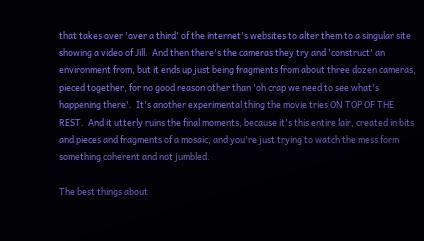that takes over 'over a third' of the internet's websites to alter them to a singular site showing a video of Jill.  And then there's the cameras they try and 'construct' an environment from, but it ends up just being fragments from about three dozen cameras, pieced together, for no good reason other than 'oh crap we need to see what's happening there'.  It's another experimental thing the movie tries ON TOP OF THE REST.  And it utterly ruins the final moments, because it's this entire lair, created in bits and pieces and fragments of a mosaic, and you're just trying to watch the mess form something coherent and not jumbled.

The best things about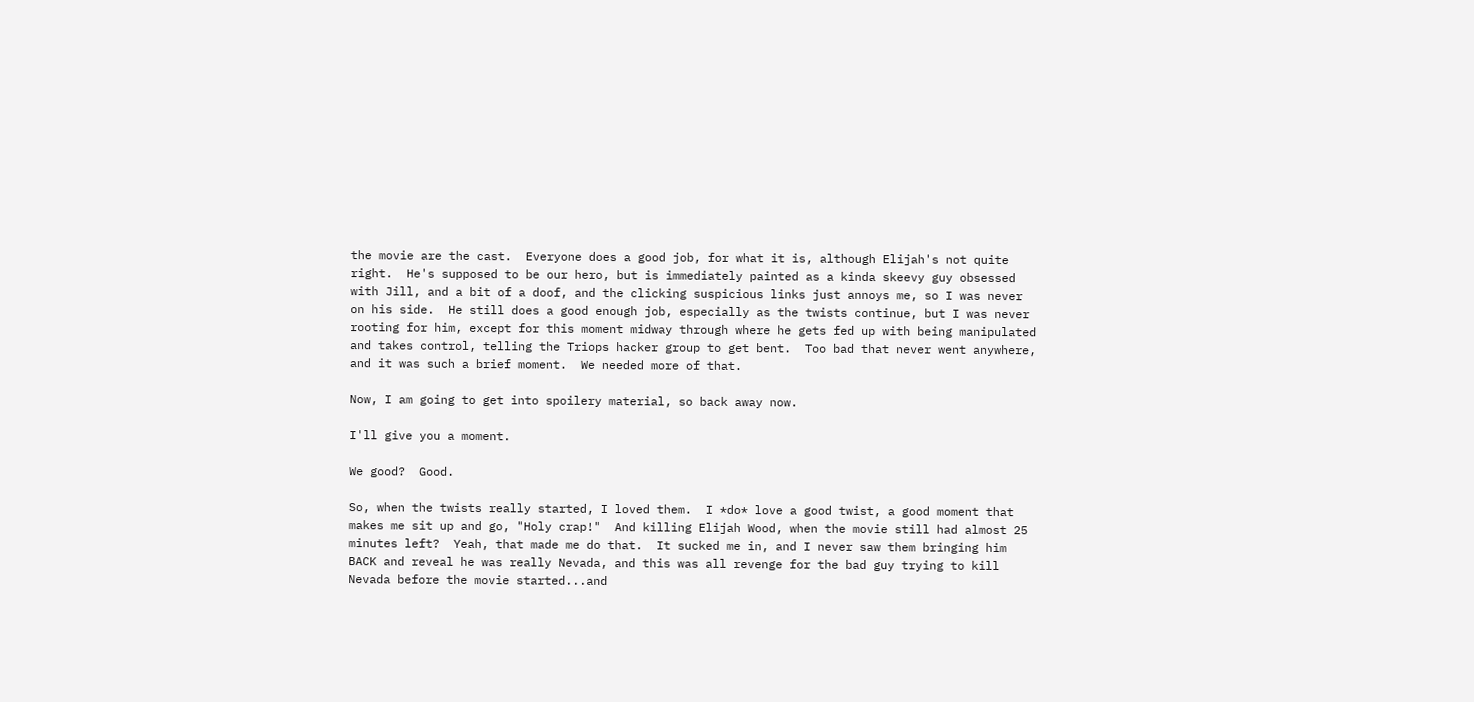the movie are the cast.  Everyone does a good job, for what it is, although Elijah's not quite right.  He's supposed to be our hero, but is immediately painted as a kinda skeevy guy obsessed with Jill, and a bit of a doof, and the clicking suspicious links just annoys me, so I was never on his side.  He still does a good enough job, especially as the twists continue, but I was never rooting for him, except for this moment midway through where he gets fed up with being manipulated and takes control, telling the Triops hacker group to get bent.  Too bad that never went anywhere, and it was such a brief moment.  We needed more of that.

Now, I am going to get into spoilery material, so back away now.

I'll give you a moment.

We good?  Good.

So, when the twists really started, I loved them.  I *do* love a good twist, a good moment that makes me sit up and go, "Holy crap!"  And killing Elijah Wood, when the movie still had almost 25 minutes left?  Yeah, that made me do that.  It sucked me in, and I never saw them bringing him BACK and reveal he was really Nevada, and this was all revenge for the bad guy trying to kill Nevada before the movie started...and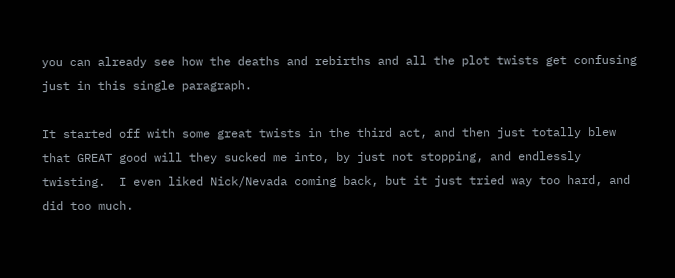you can already see how the deaths and rebirths and all the plot twists get confusing just in this single paragraph.

It started off with some great twists in the third act, and then just totally blew that GREAT good will they sucked me into, by just not stopping, and endlessly twisting.  I even liked Nick/Nevada coming back, but it just tried way too hard, and did too much.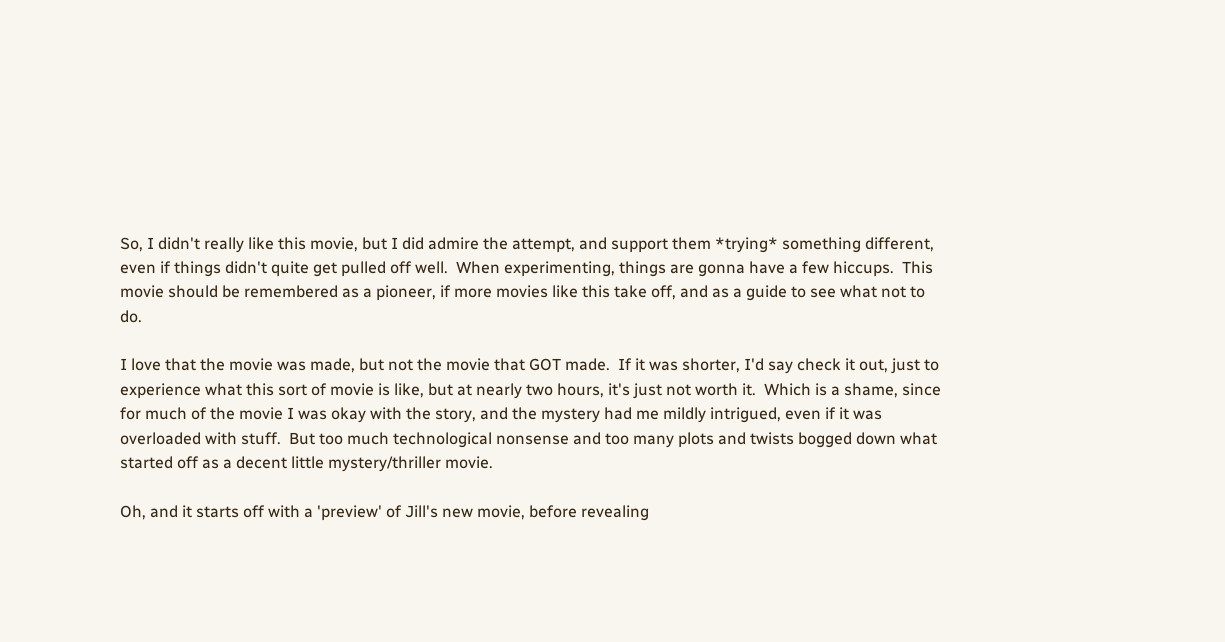So, I didn't really like this movie, but I did admire the attempt, and support them *trying* something different, even if things didn't quite get pulled off well.  When experimenting, things are gonna have a few hiccups.  This movie should be remembered as a pioneer, if more movies like this take off, and as a guide to see what not to do.

I love that the movie was made, but not the movie that GOT made.  If it was shorter, I'd say check it out, just to experience what this sort of movie is like, but at nearly two hours, it's just not worth it.  Which is a shame, since for much of the movie I was okay with the story, and the mystery had me mildly intrigued, even if it was overloaded with stuff.  But too much technological nonsense and too many plots and twists bogged down what started off as a decent little mystery/thriller movie.

Oh, and it starts off with a 'preview' of Jill's new movie, before revealing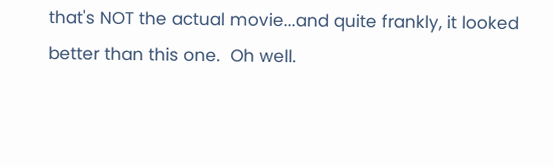that's NOT the actual movie...and quite frankly, it looked better than this one.  Oh well.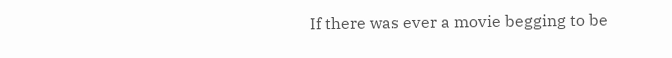If there was ever a movie begging to be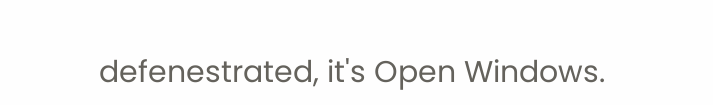defenestrated, it's Open Windows.